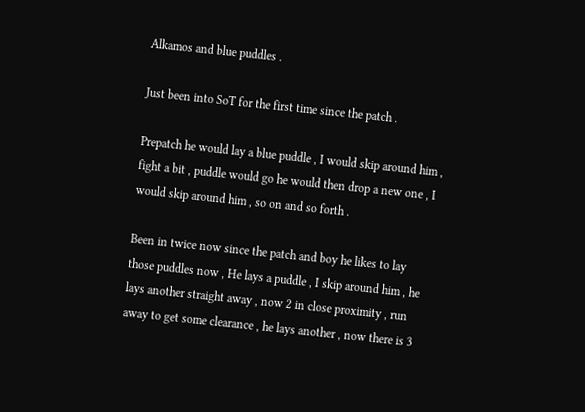Alkamos and blue puddles .

Just been into SoT for the first time since the patch .

Prepatch he would lay a blue puddle , I would skip around him , fight a bit , puddle would go he would then drop a new one , I would skip around him , so on and so forth .

Been in twice now since the patch and boy he likes to lay those puddles now , He lays a puddle , I skip around him , he lays another straight away , now 2 in close proximity , run away to get some clearance , he lays another , now there is 3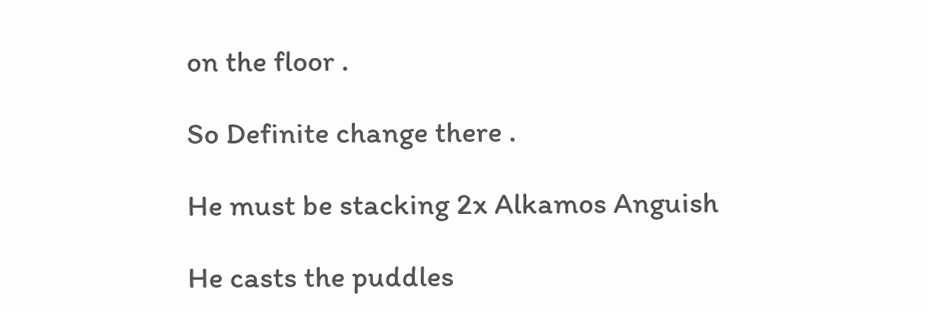on the floor .

So Definite change there .

He must be stacking 2x Alkamos Anguish

He casts the puddles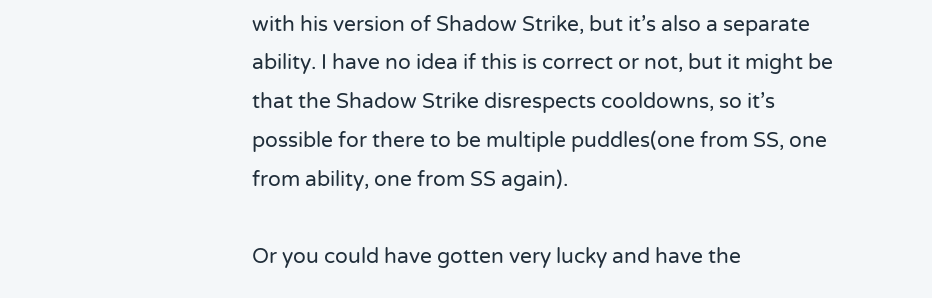with his version of Shadow Strike, but it’s also a separate ability. I have no idea if this is correct or not, but it might be that the Shadow Strike disrespects cooldowns, so it’s possible for there to be multiple puddles(one from SS, one from ability, one from SS again).

Or you could have gotten very lucky and have the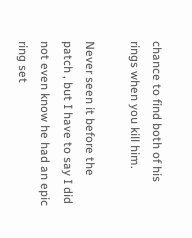chance to find both of his rings when you kill him.

Never seen it before the patch , but I have to say I did not even know he had an epic ring set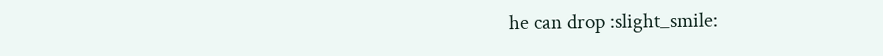he can drop :slight_smile: